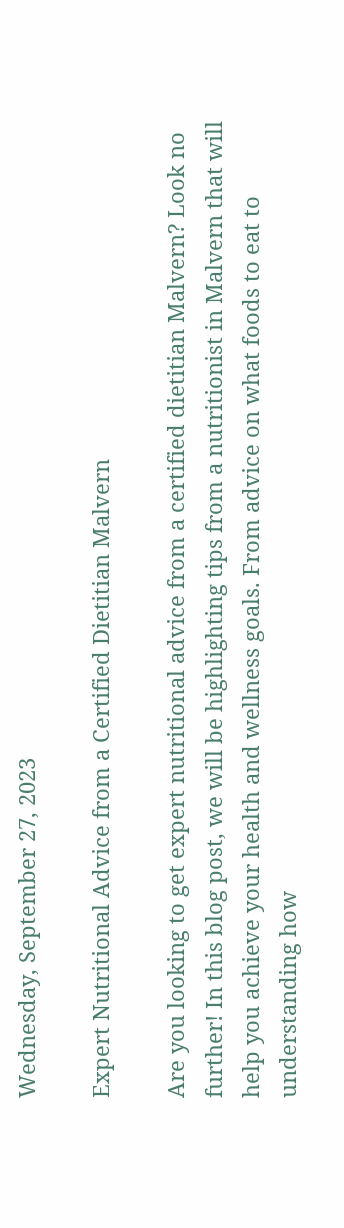Wednesday, September 27, 2023

Expert Nutritional Advice from a Certified Dietitian Malvern

Are you looking to get expert nutritional advice from a certified dietitian Malvern? Look no further! In this blog post, we will be highlighting tips from a nutritionist in Malvern that will help you achieve your health and wellness goals. From advice on what foods to eat to understanding how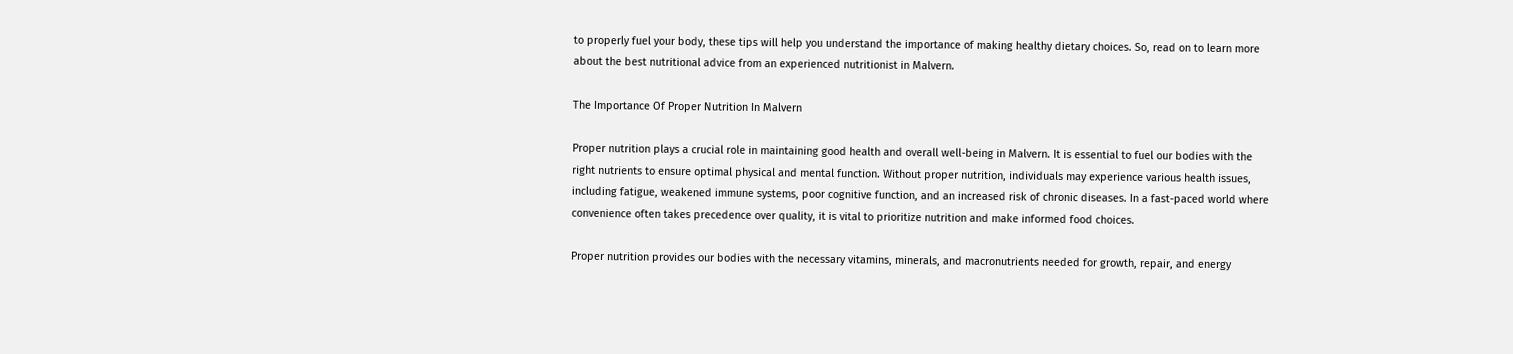to properly fuel your body, these tips will help you understand the importance of making healthy dietary choices. So, read on to learn more about the best nutritional advice from an experienced nutritionist in Malvern.

The Importance Of Proper Nutrition In Malvern

Proper nutrition plays a crucial role in maintaining good health and overall well-being in Malvern. It is essential to fuel our bodies with the right nutrients to ensure optimal physical and mental function. Without proper nutrition, individuals may experience various health issues, including fatigue, weakened immune systems, poor cognitive function, and an increased risk of chronic diseases. In a fast-paced world where convenience often takes precedence over quality, it is vital to prioritize nutrition and make informed food choices.

Proper nutrition provides our bodies with the necessary vitamins, minerals, and macronutrients needed for growth, repair, and energy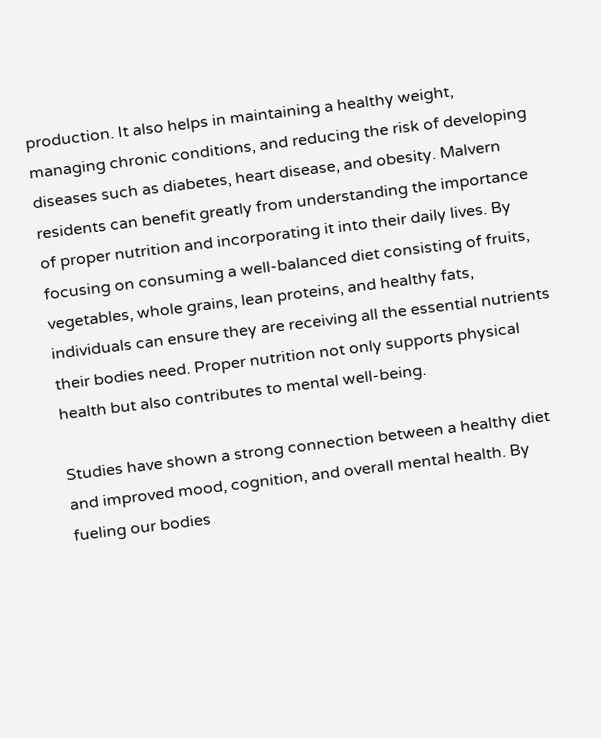production. It also helps in maintaining a healthy weight, managing chronic conditions, and reducing the risk of developing diseases such as diabetes, heart disease, and obesity. Malvern residents can benefit greatly from understanding the importance of proper nutrition and incorporating it into their daily lives. By focusing on consuming a well-balanced diet consisting of fruits, vegetables, whole grains, lean proteins, and healthy fats, individuals can ensure they are receiving all the essential nutrients their bodies need. Proper nutrition not only supports physical health but also contributes to mental well-being.

Studies have shown a strong connection between a healthy diet and improved mood, cognition, and overall mental health. By fueling our bodies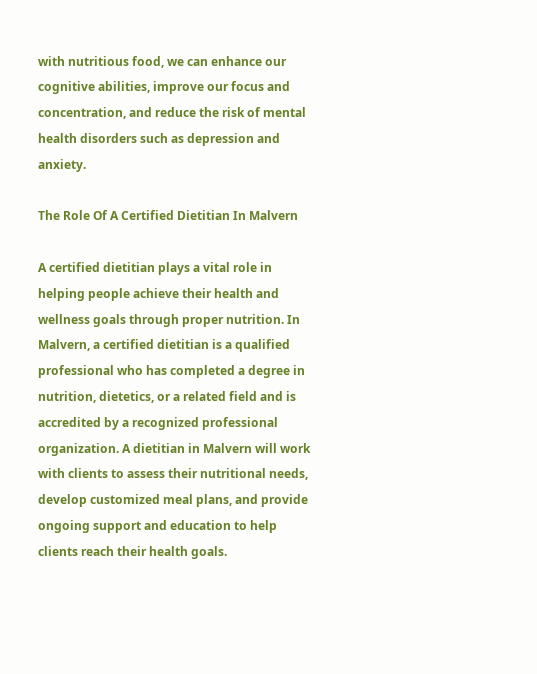with nutritious food, we can enhance our cognitive abilities, improve our focus and concentration, and reduce the risk of mental health disorders such as depression and anxiety.

The Role Of A Certified Dietitian In Malvern

A certified dietitian plays a vital role in helping people achieve their health and wellness goals through proper nutrition. In Malvern, a certified dietitian is a qualified professional who has completed a degree in nutrition, dietetics, or a related field and is accredited by a recognized professional organization. A dietitian in Malvern will work with clients to assess their nutritional needs, develop customized meal plans, and provide ongoing support and education to help clients reach their health goals.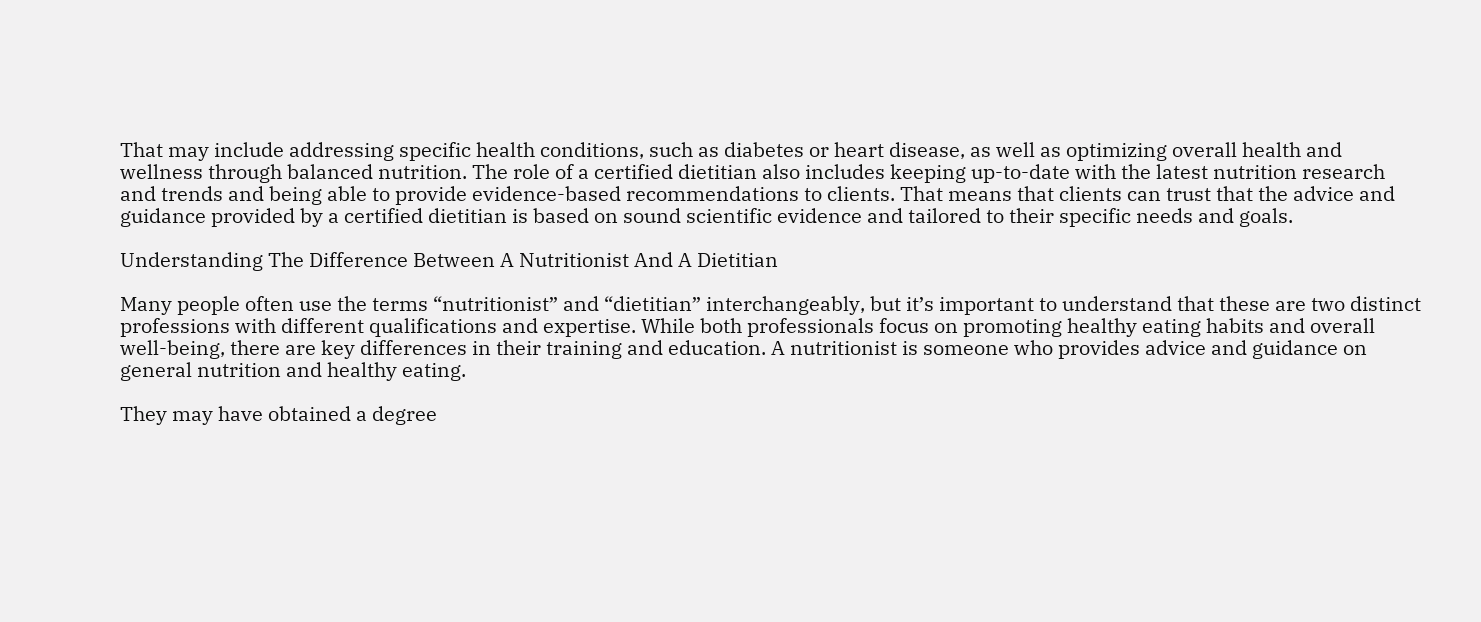That may include addressing specific health conditions, such as diabetes or heart disease, as well as optimizing overall health and wellness through balanced nutrition. The role of a certified dietitian also includes keeping up-to-date with the latest nutrition research and trends and being able to provide evidence-based recommendations to clients. That means that clients can trust that the advice and guidance provided by a certified dietitian is based on sound scientific evidence and tailored to their specific needs and goals.

Understanding The Difference Between A Nutritionist And A Dietitian

Many people often use the terms “nutritionist” and “dietitian” interchangeably, but it’s important to understand that these are two distinct professions with different qualifications and expertise. While both professionals focus on promoting healthy eating habits and overall well-being, there are key differences in their training and education. A nutritionist is someone who provides advice and guidance on general nutrition and healthy eating.

They may have obtained a degree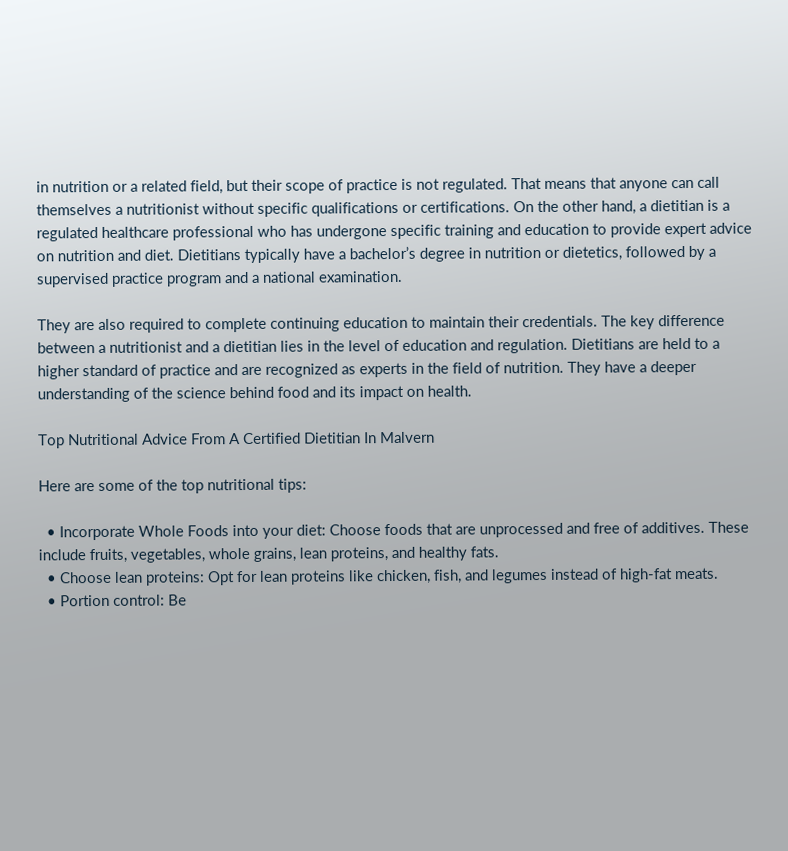in nutrition or a related field, but their scope of practice is not regulated. That means that anyone can call themselves a nutritionist without specific qualifications or certifications. On the other hand, a dietitian is a regulated healthcare professional who has undergone specific training and education to provide expert advice on nutrition and diet. Dietitians typically have a bachelor’s degree in nutrition or dietetics, followed by a supervised practice program and a national examination.

They are also required to complete continuing education to maintain their credentials. The key difference between a nutritionist and a dietitian lies in the level of education and regulation. Dietitians are held to a higher standard of practice and are recognized as experts in the field of nutrition. They have a deeper understanding of the science behind food and its impact on health.

Top Nutritional Advice From A Certified Dietitian In Malvern

Here are some of the top nutritional tips:

  • Incorporate Whole Foods into your diet: Choose foods that are unprocessed and free of additives. These include fruits, vegetables, whole grains, lean proteins, and healthy fats.
  • Choose lean proteins: Opt for lean proteins like chicken, fish, and legumes instead of high-fat meats.
  • Portion control: Be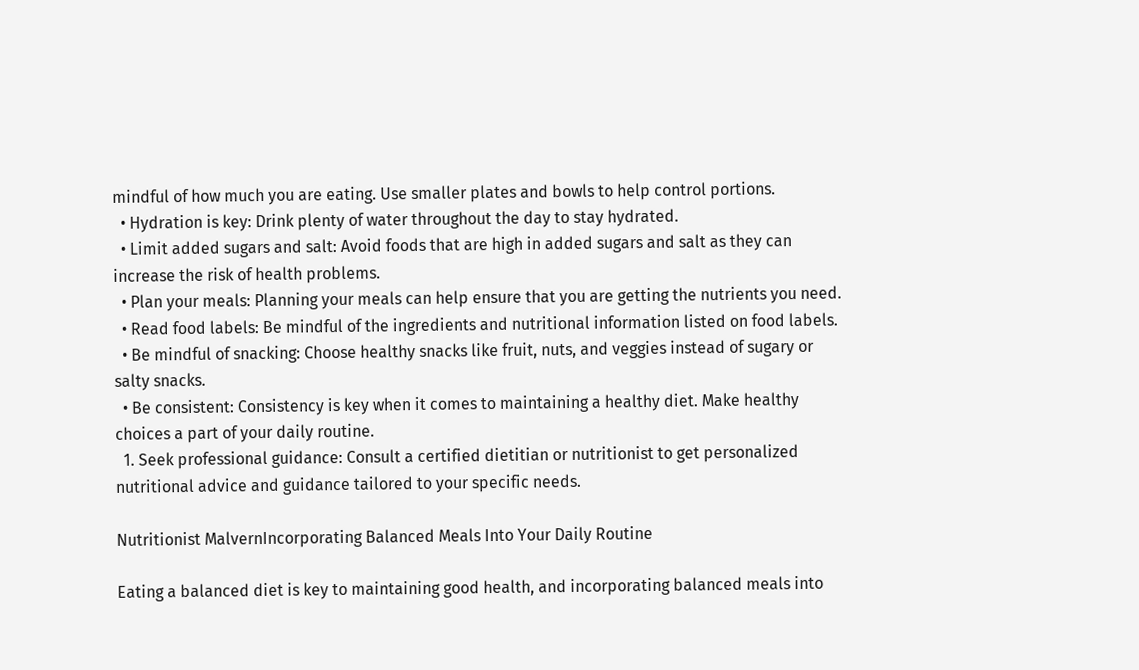mindful of how much you are eating. Use smaller plates and bowls to help control portions.
  • Hydration is key: Drink plenty of water throughout the day to stay hydrated.
  • Limit added sugars and salt: Avoid foods that are high in added sugars and salt as they can increase the risk of health problems.
  • Plan your meals: Planning your meals can help ensure that you are getting the nutrients you need.
  • Read food labels: Be mindful of the ingredients and nutritional information listed on food labels.
  • Be mindful of snacking: Choose healthy snacks like fruit, nuts, and veggies instead of sugary or salty snacks.
  • Be consistent: Consistency is key when it comes to maintaining a healthy diet. Make healthy choices a part of your daily routine.
  1. Seek professional guidance: Consult a certified dietitian or nutritionist to get personalized nutritional advice and guidance tailored to your specific needs.

Nutritionist MalvernIncorporating Balanced Meals Into Your Daily Routine

Eating a balanced diet is key to maintaining good health, and incorporating balanced meals into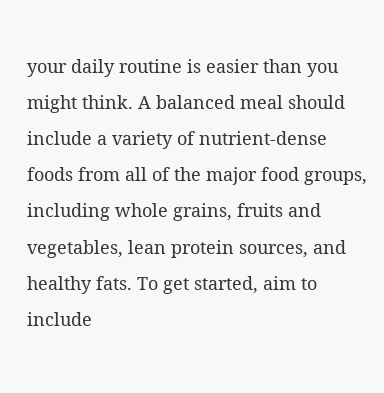your daily routine is easier than you might think. A balanced meal should include a variety of nutrient-dense foods from all of the major food groups, including whole grains, fruits and vegetables, lean protein sources, and healthy fats. To get started, aim to include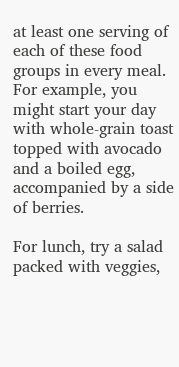at least one serving of each of these food groups in every meal. For example, you might start your day with whole-grain toast topped with avocado and a boiled egg, accompanied by a side of berries.

For lunch, try a salad packed with veggies,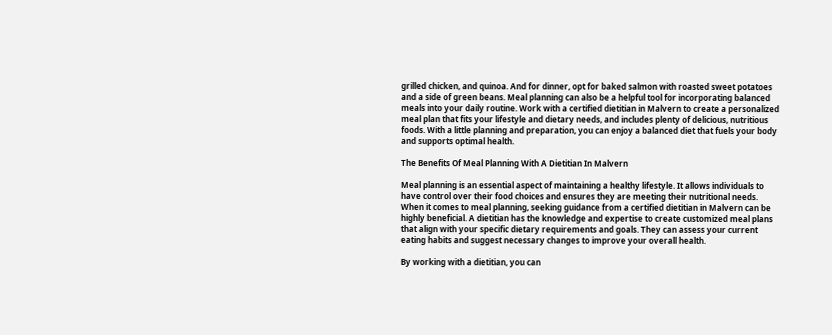grilled chicken, and quinoa. And for dinner, opt for baked salmon with roasted sweet potatoes and a side of green beans. Meal planning can also be a helpful tool for incorporating balanced meals into your daily routine. Work with a certified dietitian in Malvern to create a personalized meal plan that fits your lifestyle and dietary needs, and includes plenty of delicious, nutritious foods. With a little planning and preparation, you can enjoy a balanced diet that fuels your body and supports optimal health.

The Benefits Of Meal Planning With A Dietitian In Malvern

Meal planning is an essential aspect of maintaining a healthy lifestyle. It allows individuals to have control over their food choices and ensures they are meeting their nutritional needs. When it comes to meal planning, seeking guidance from a certified dietitian in Malvern can be highly beneficial. A dietitian has the knowledge and expertise to create customized meal plans that align with your specific dietary requirements and goals. They can assess your current eating habits and suggest necessary changes to improve your overall health.

By working with a dietitian, you can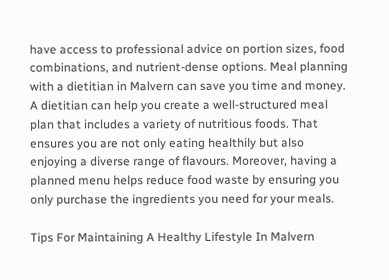have access to professional advice on portion sizes, food combinations, and nutrient-dense options. Meal planning with a dietitian in Malvern can save you time and money. A dietitian can help you create a well-structured meal plan that includes a variety of nutritious foods. That ensures you are not only eating healthily but also enjoying a diverse range of flavours. Moreover, having a planned menu helps reduce food waste by ensuring you only purchase the ingredients you need for your meals.

Tips For Maintaining A Healthy Lifestyle In Malvern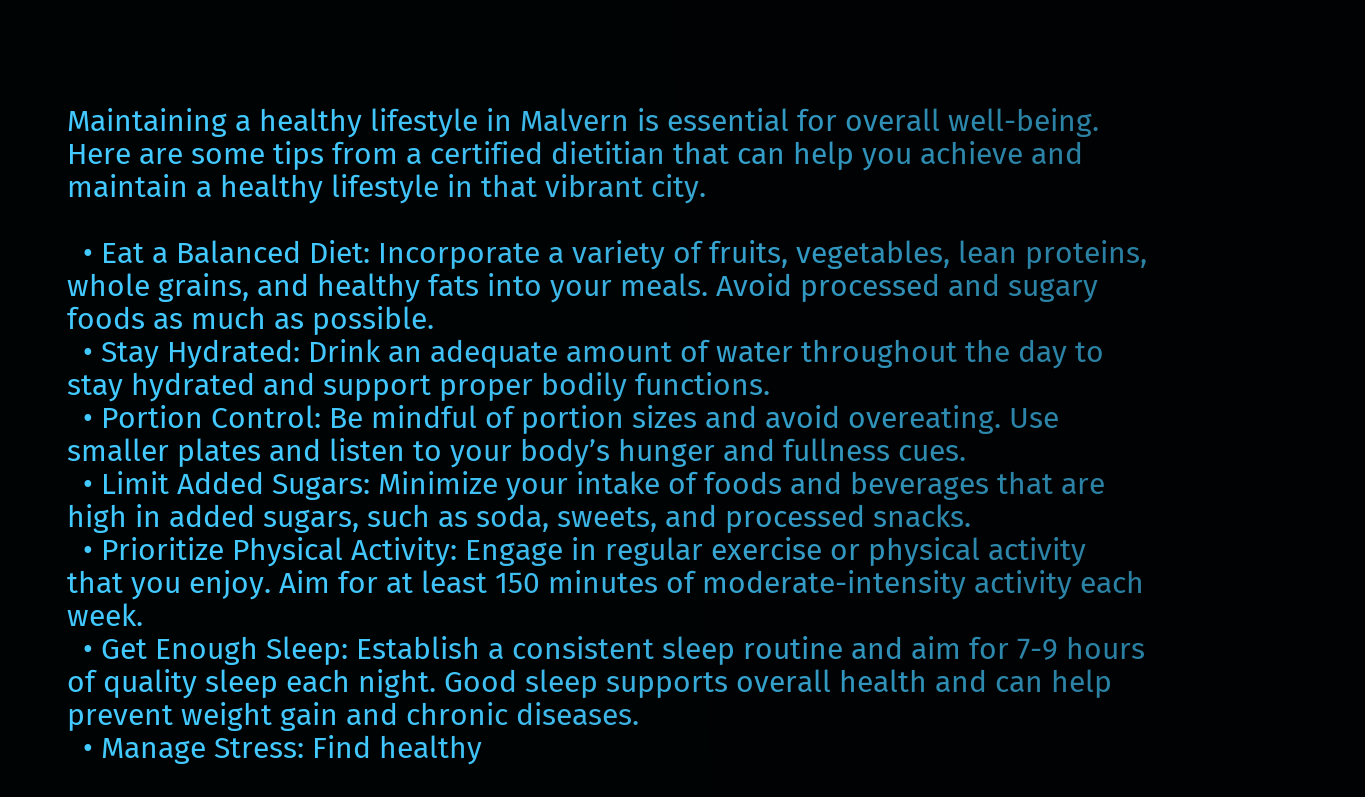Maintaining a healthy lifestyle in Malvern is essential for overall well-being. Here are some tips from a certified dietitian that can help you achieve and maintain a healthy lifestyle in that vibrant city.

  • Eat a Balanced Diet: Incorporate a variety of fruits, vegetables, lean proteins, whole grains, and healthy fats into your meals. Avoid processed and sugary foods as much as possible.
  • Stay Hydrated: Drink an adequate amount of water throughout the day to stay hydrated and support proper bodily functions.
  • Portion Control: Be mindful of portion sizes and avoid overeating. Use smaller plates and listen to your body’s hunger and fullness cues.
  • Limit Added Sugars: Minimize your intake of foods and beverages that are high in added sugars, such as soda, sweets, and processed snacks.
  • Prioritize Physical Activity: Engage in regular exercise or physical activity that you enjoy. Aim for at least 150 minutes of moderate-intensity activity each week.
  • Get Enough Sleep: Establish a consistent sleep routine and aim for 7-9 hours of quality sleep each night. Good sleep supports overall health and can help prevent weight gain and chronic diseases.
  • Manage Stress: Find healthy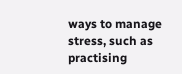ways to manage stress, such as practising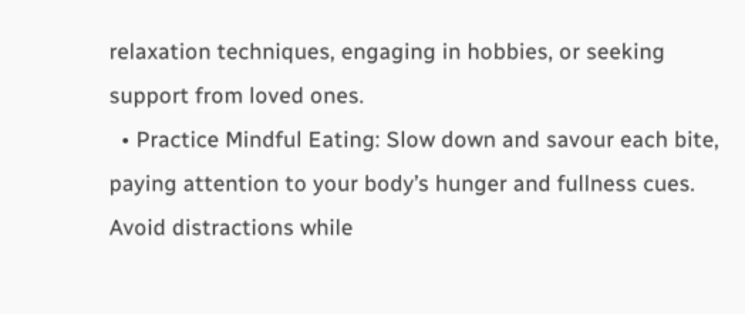relaxation techniques, engaging in hobbies, or seeking support from loved ones.
  • Practice Mindful Eating: Slow down and savour each bite, paying attention to your body’s hunger and fullness cues. Avoid distractions while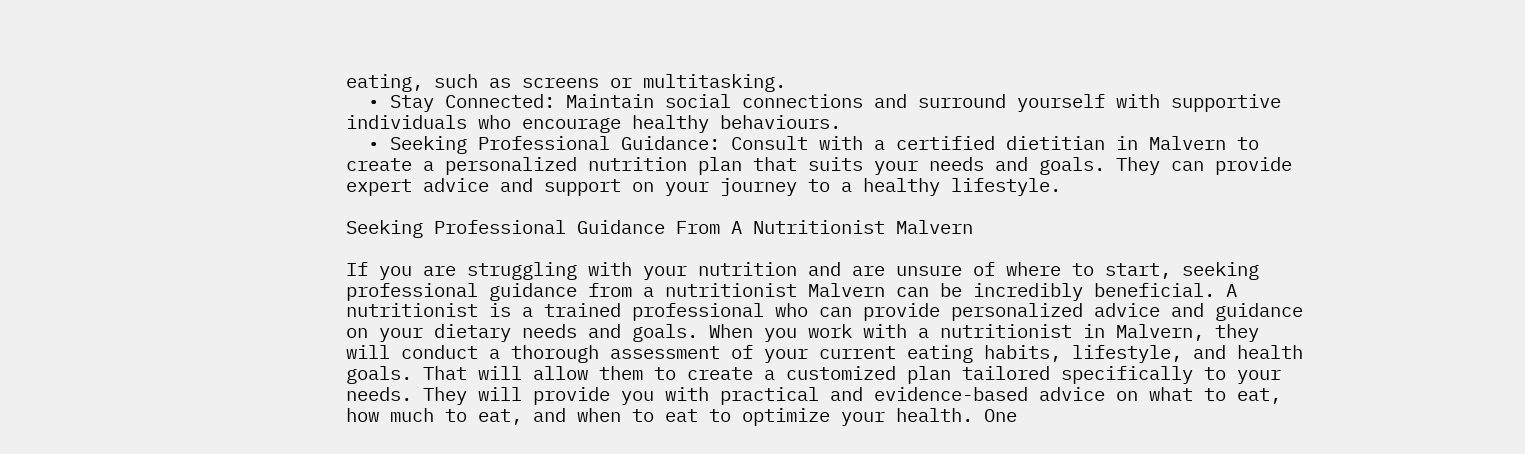eating, such as screens or multitasking.
  • Stay Connected: Maintain social connections and surround yourself with supportive individuals who encourage healthy behaviours.
  • Seeking Professional Guidance: Consult with a certified dietitian in Malvern to create a personalized nutrition plan that suits your needs and goals. They can provide expert advice and support on your journey to a healthy lifestyle.

Seeking Professional Guidance From A Nutritionist Malvern

If you are struggling with your nutrition and are unsure of where to start, seeking professional guidance from a nutritionist Malvern can be incredibly beneficial. A nutritionist is a trained professional who can provide personalized advice and guidance on your dietary needs and goals. When you work with a nutritionist in Malvern, they will conduct a thorough assessment of your current eating habits, lifestyle, and health goals. That will allow them to create a customized plan tailored specifically to your needs. They will provide you with practical and evidence-based advice on what to eat, how much to eat, and when to eat to optimize your health. One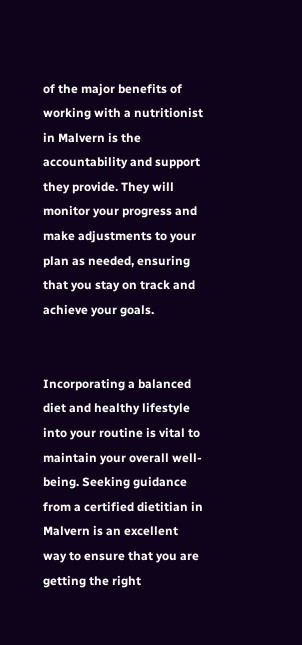of the major benefits of working with a nutritionist in Malvern is the accountability and support they provide. They will monitor your progress and make adjustments to your plan as needed, ensuring that you stay on track and achieve your goals.


Incorporating a balanced diet and healthy lifestyle into your routine is vital to maintain your overall well-being. Seeking guidance from a certified dietitian in Malvern is an excellent way to ensure that you are getting the right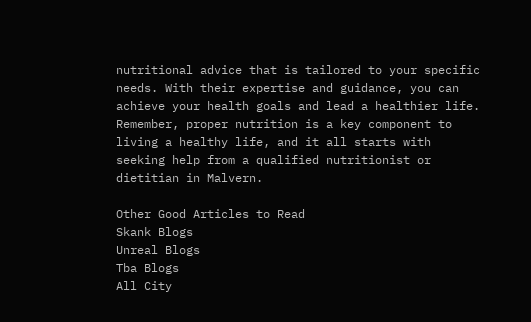nutritional advice that is tailored to your specific needs. With their expertise and guidance, you can achieve your health goals and lead a healthier life. Remember, proper nutrition is a key component to living a healthy life, and it all starts with seeking help from a qualified nutritionist or dietitian in Malvern.

Other Good Articles to Read
Skank Blogs
Unreal Blogs
Tba Blogs
All City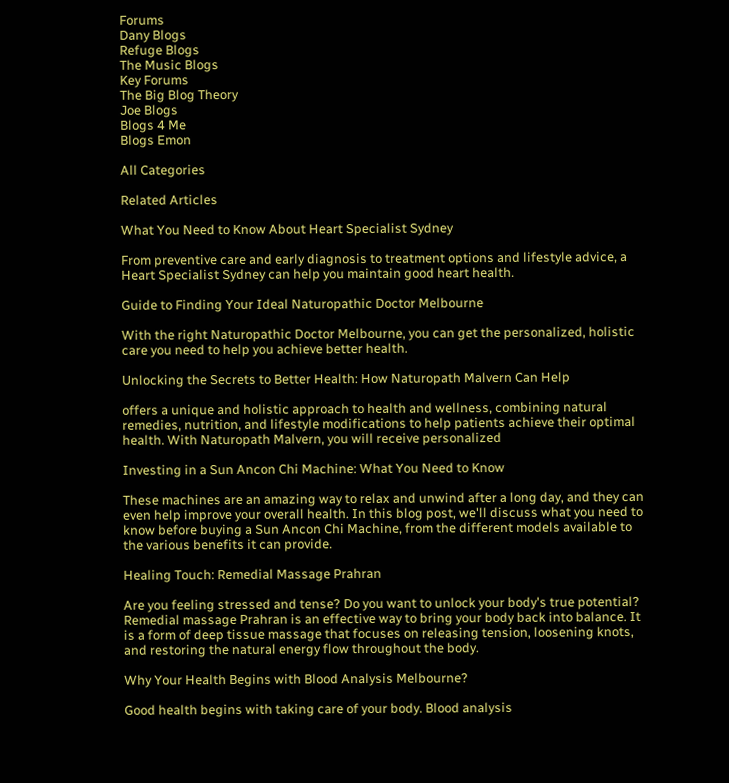Forums
Dany Blogs
Refuge Blogs
The Music Blogs
Key Forums
The Big Blog Theory
Joe Blogs
Blogs 4 Me
Blogs Emon

All Categories

Related Articles

What You Need to Know About Heart Specialist Sydney

From preventive care and early diagnosis to treatment options and lifestyle advice, a Heart Specialist Sydney can help you maintain good heart health.

Guide to Finding Your Ideal Naturopathic Doctor Melbourne

With the right Naturopathic Doctor Melbourne, you can get the personalized, holistic care you need to help you achieve better health.

Unlocking the Secrets to Better Health: How Naturopath Malvern Can Help

offers a unique and holistic approach to health and wellness, combining natural remedies, nutrition, and lifestyle modifications to help patients achieve their optimal health. With Naturopath Malvern, you will receive personalized

Investing in a Sun Ancon Chi Machine: What You Need to Know

These machines are an amazing way to relax and unwind after a long day, and they can even help improve your overall health. In this blog post, we'll discuss what you need to know before buying a Sun Ancon Chi Machine, from the different models available to the various benefits it can provide.

Healing Touch: Remedial Massage Prahran

Are you feeling stressed and tense? Do you want to unlock your body's true potential? Remedial massage Prahran is an effective way to bring your body back into balance. It is a form of deep tissue massage that focuses on releasing tension, loosening knots, and restoring the natural energy flow throughout the body.

Why Your Health Begins with Blood Analysis Melbourne?

Good health begins with taking care of your body. Blood analysis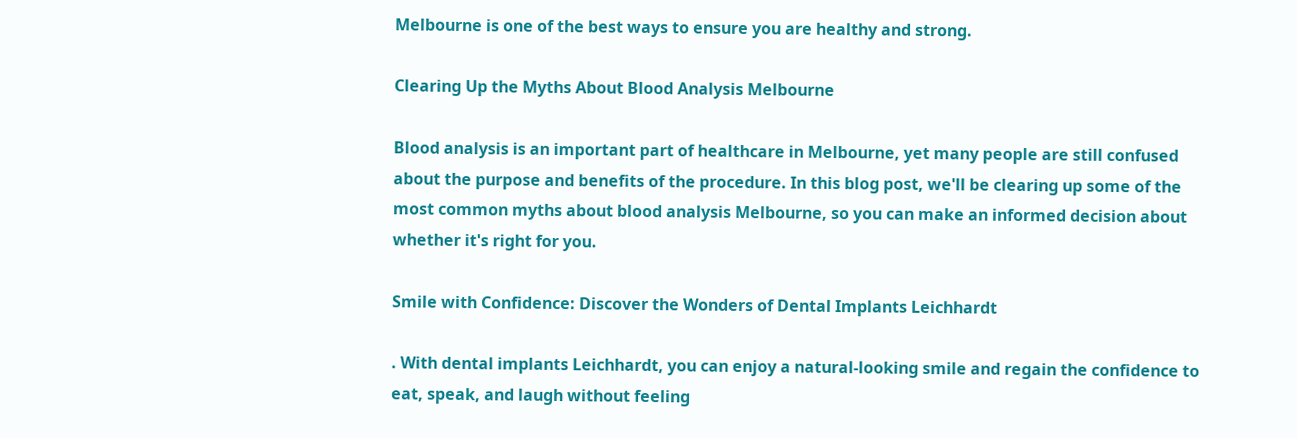Melbourne is one of the best ways to ensure you are healthy and strong.

Clearing Up the Myths About Blood Analysis Melbourne

Blood analysis is an important part of healthcare in Melbourne, yet many people are still confused about the purpose and benefits of the procedure. In this blog post, we'll be clearing up some of the most common myths about blood analysis Melbourne, so you can make an informed decision about whether it's right for you.

Smile with Confidence: Discover the Wonders of Dental Implants Leichhardt

. With dental implants Leichhardt, you can enjoy a natural-looking smile and regain the confidence to eat, speak, and laugh without feeling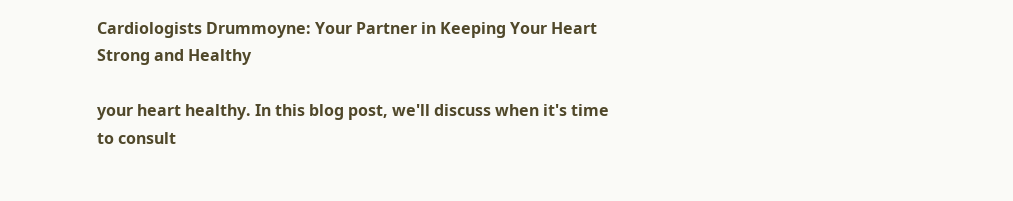Cardiologists Drummoyne: Your Partner in Keeping Your Heart Strong and Healthy

your heart healthy. In this blog post, we'll discuss when it's time to consult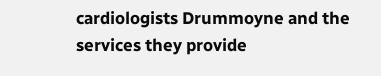cardiologists Drummoyne and the services they provide